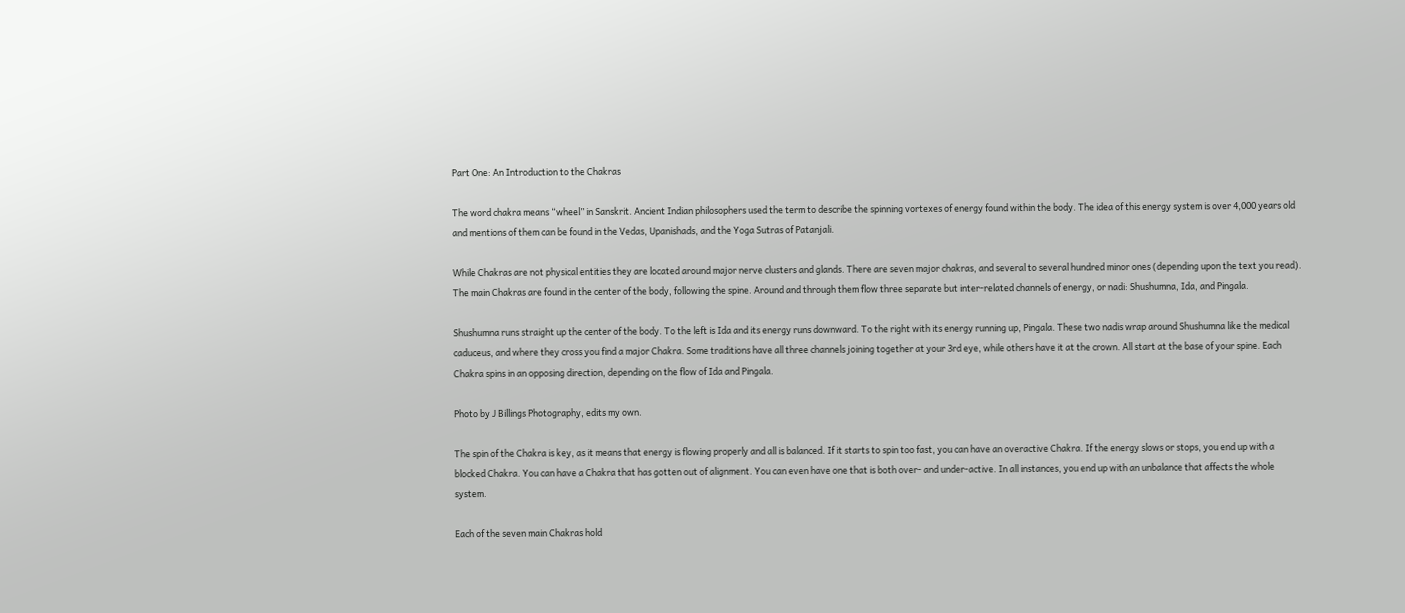Part One: An Introduction to the Chakras

The word chakra means “wheel” in Sanskrit. Ancient Indian philosophers used the term to describe the spinning vortexes of energy found within the body. The idea of this energy system is over 4,000 years old and mentions of them can be found in the Vedas, Upanishads, and the Yoga Sutras of Patanjali.

While Chakras are not physical entities they are located around major nerve clusters and glands. There are seven major chakras, and several to several hundred minor ones (depending upon the text you read). The main Chakras are found in the center of the body, following the spine. Around and through them flow three separate but inter-related channels of energy, or nadi: Shushumna, Ida, and Pingala.

Shushumna runs straight up the center of the body. To the left is Ida and its energy runs downward. To the right with its energy running up, Pingala. These two nadis wrap around Shushumna like the medical caduceus, and where they cross you find a major Chakra. Some traditions have all three channels joining together at your 3rd eye, while others have it at the crown. All start at the base of your spine. Each Chakra spins in an opposing direction, depending on the flow of Ida and Pingala.

Photo by J Billings Photography, edits my own.

The spin of the Chakra is key, as it means that energy is flowing properly and all is balanced. If it starts to spin too fast, you can have an overactive Chakra. If the energy slows or stops, you end up with a blocked Chakra. You can have a Chakra that has gotten out of alignment. You can even have one that is both over- and under-active. In all instances, you end up with an unbalance that affects the whole system.

Each of the seven main Chakras hold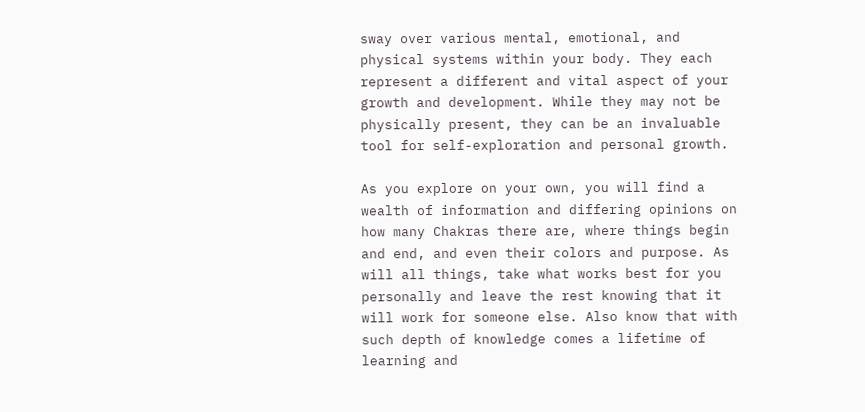sway over various mental, emotional, and physical systems within your body. They each represent a different and vital aspect of your growth and development. While they may not be physically present, they can be an invaluable tool for self-exploration and personal growth.

As you explore on your own, you will find a wealth of information and differing opinions on how many Chakras there are, where things begin and end, and even their colors and purpose. As will all things, take what works best for you personally and leave the rest knowing that it will work for someone else. Also know that with such depth of knowledge comes a lifetime of learning and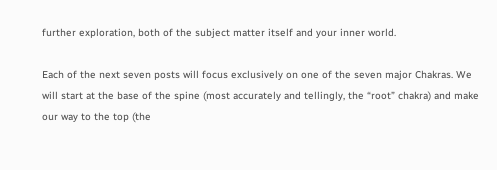further exploration, both of the subject matter itself and your inner world.

Each of the next seven posts will focus exclusively on one of the seven major Chakras. We will start at the base of the spine (most accurately and tellingly, the “root” chakra) and make our way to the top (the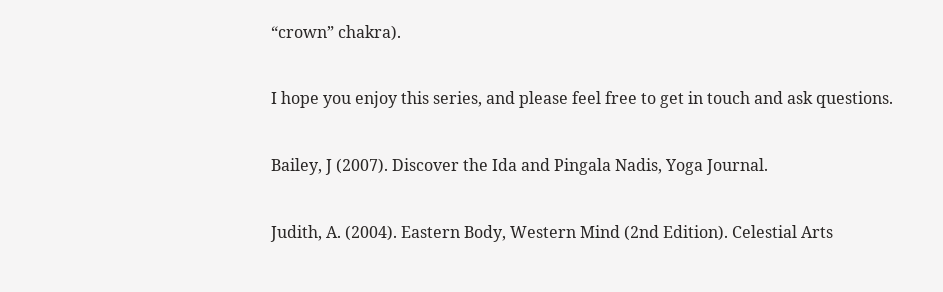“crown” chakra).

I hope you enjoy this series, and please feel free to get in touch and ask questions.

Bailey, J (2007). Discover the Ida and Pingala Nadis, Yoga Journal.

Judith, A. (2004). Eastern Body, Western Mind (2nd Edition). Celestial Arts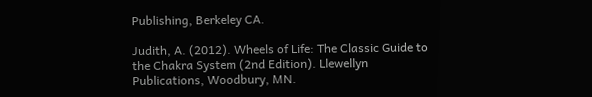Publishing, Berkeley CA.

Judith, A. (2012). Wheels of Life: The Classic Guide to the Chakra System (2nd Edition). Llewellyn Publications, Woodbury, MN.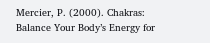Mercier, P. (2000). Chakras: Balance Your Body’s Energy for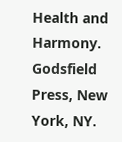Health and Harmony. Godsfield Press, New York, NY.